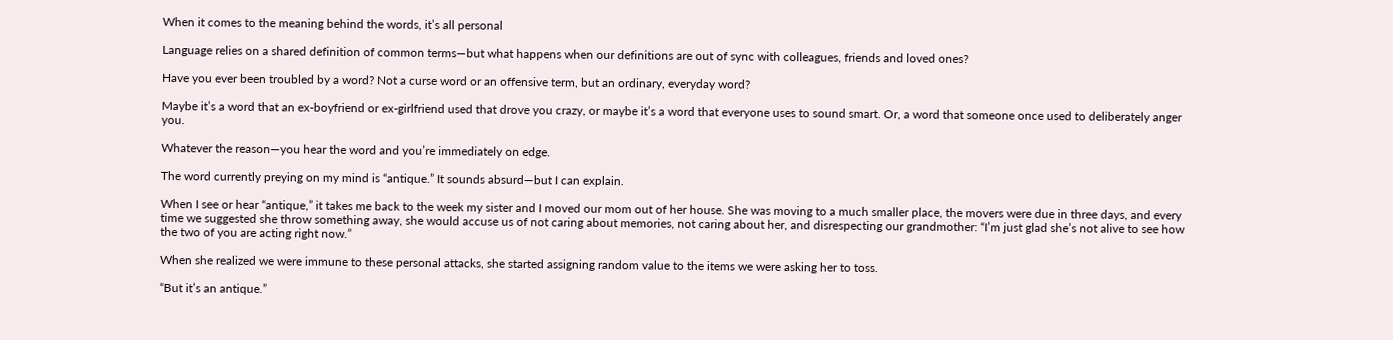When it comes to the meaning behind the words, it’s all personal

Language relies on a shared definition of common terms—but what happens when our definitions are out of sync with colleagues, friends and loved ones?

Have you ever been troubled by a word? Not a curse word or an offensive term, but an ordinary, everyday word?

Maybe it’s a word that an ex-boyfriend or ex-girlfriend used that drove you crazy, or maybe it’s a word that everyone uses to sound smart. Or, a word that someone once used to deliberately anger you.

Whatever the reason—you hear the word and you’re immediately on edge.

The word currently preying on my mind is “antique.” It sounds absurd—but I can explain.

When I see or hear “antique,” it takes me back to the week my sister and I moved our mom out of her house. She was moving to a much smaller place, the movers were due in three days, and every time we suggested she throw something away, she would accuse us of not caring about memories, not caring about her, and disrespecting our grandmother: “I’m just glad she’s not alive to see how the two of you are acting right now.”

When she realized we were immune to these personal attacks, she started assigning random value to the items we were asking her to toss.

“But it’s an antique.”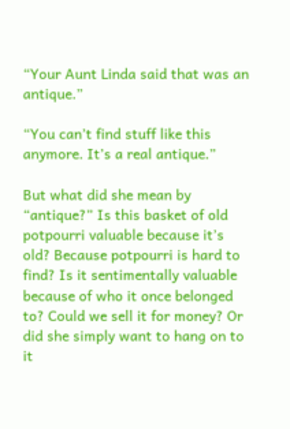“Your Aunt Linda said that was an antique.”

“You can’t find stuff like this anymore. It’s a real antique.”

But what did she mean by “antique?” Is this basket of old potpourri valuable because it’s old? Because potpourri is hard to find? Is it sentimentally valuable because of who it once belonged to? Could we sell it for money? Or did she simply want to hang on to it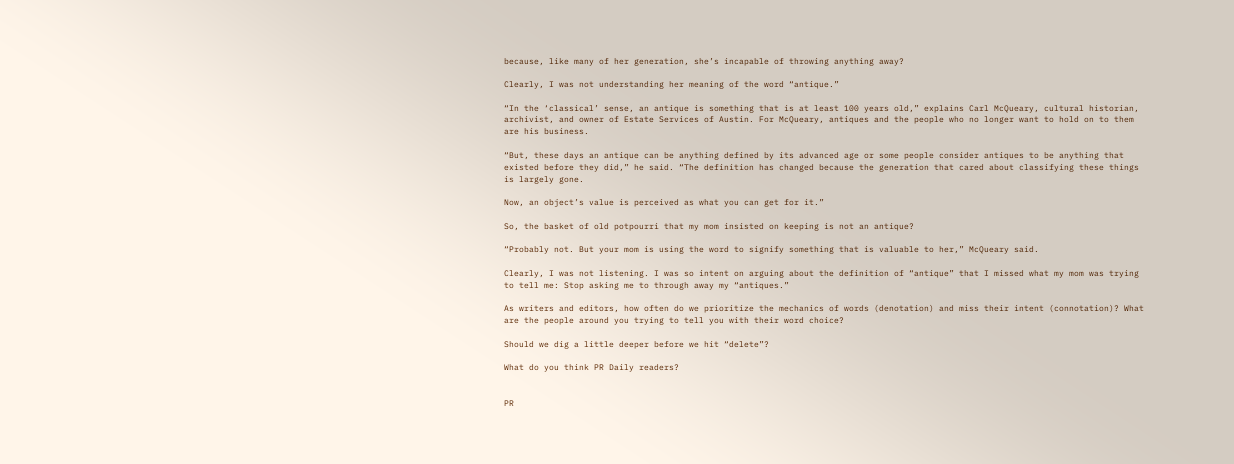because, like many of her generation, she’s incapable of throwing anything away?

Clearly, I was not understanding her meaning of the word “antique.”

“In the ‘classical’ sense, an antique is something that is at least 100 years old,” explains Carl McQueary, cultural historian, archivist, and owner of Estate Services of Austin. For McQueary, antiques and the people who no longer want to hold on to them are his business.

“But, these days an antique can be anything defined by its advanced age or some people consider antiques to be anything that existed before they did,” he said. “The definition has changed because the generation that cared about classifying these things is largely gone.

Now, an object’s value is perceived as what you can get for it.”

So, the basket of old potpourri that my mom insisted on keeping is not an antique?

“Probably not. But your mom is using the word to signify something that is valuable to her,” McQueary said.

Clearly, I was not listening. I was so intent on arguing about the definition of “antique” that I missed what my mom was trying to tell me: Stop asking me to through away my “antiques.”

As writers and editors, how often do we prioritize the mechanics of words (denotation) and miss their intent (connotation)? What are the people around you trying to tell you with their word choice?

Should we dig a little deeper before we hit “delete”?

What do you think PR Daily readers?


PR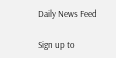Daily News Feed

Sign up to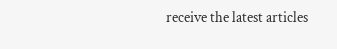receive the latest articles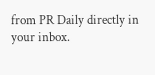from PR Daily directly in your inbox.